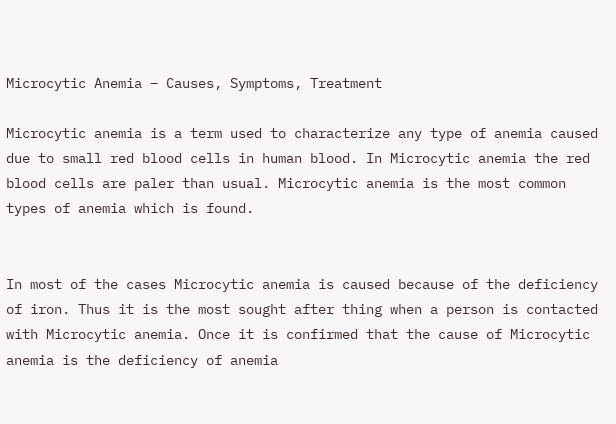Microcytic Anemia – Causes, Symptoms, Treatment

Microcytic anemia is a term used to characterize any type of anemia caused due to small red blood cells in human blood. In Microcytic anemia the red blood cells are paler than usual. Microcytic anemia is the most common types of anemia which is found.


In most of the cases Microcytic anemia is caused because of the deficiency of iron. Thus it is the most sought after thing when a person is contacted with Microcytic anemia. Once it is confirmed that the cause of Microcytic anemia is the deficiency of anemia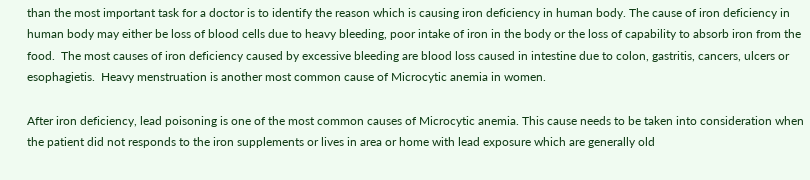than the most important task for a doctor is to identify the reason which is causing iron deficiency in human body. The cause of iron deficiency in human body may either be loss of blood cells due to heavy bleeding, poor intake of iron in the body or the loss of capability to absorb iron from the food.  The most causes of iron deficiency caused by excessive bleeding are blood loss caused in intestine due to colon, gastritis, cancers, ulcers or esophagietis.  Heavy menstruation is another most common cause of Microcytic anemia in women.

After iron deficiency, lead poisoning is one of the most common causes of Microcytic anemia. This cause needs to be taken into consideration when the patient did not responds to the iron supplements or lives in area or home with lead exposure which are generally old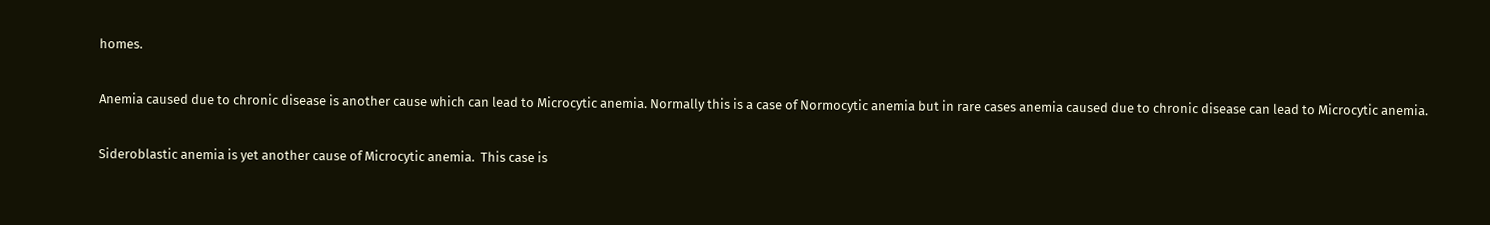homes.

Anemia caused due to chronic disease is another cause which can lead to Microcytic anemia. Normally this is a case of Normocytic anemia but in rare cases anemia caused due to chronic disease can lead to Microcytic anemia.

Sideroblastic anemia is yet another cause of Microcytic anemia.  This case is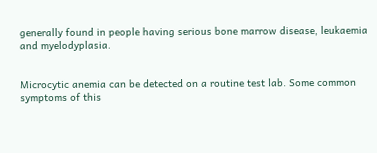generally found in people having serious bone marrow disease, leukaemia and myelodyplasia.


Microcytic anemia can be detected on a routine test lab. Some common symptoms of this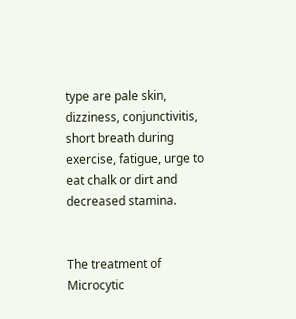type are pale skin, dizziness, conjunctivitis, short breath during exercise, fatigue, urge to eat chalk or dirt and decreased stamina.


The treatment of Microcytic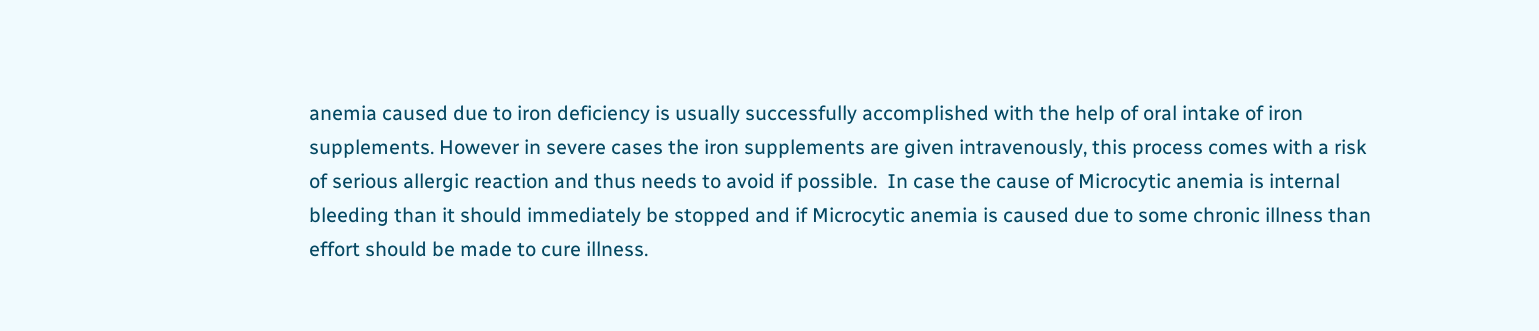anemia caused due to iron deficiency is usually successfully accomplished with the help of oral intake of iron supplements. However in severe cases the iron supplements are given intravenously, this process comes with a risk of serious allergic reaction and thus needs to avoid if possible.  In case the cause of Microcytic anemia is internal bleeding than it should immediately be stopped and if Microcytic anemia is caused due to some chronic illness than effort should be made to cure illness.